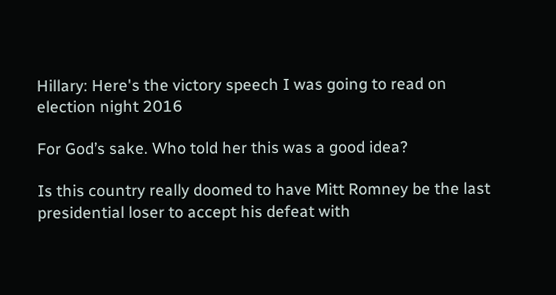Hillary: Here's the victory speech I was going to read on election night 2016

For God’s sake. Who told her this was a good idea?

Is this country really doomed to have Mitt Romney be the last presidential loser to accept his defeat with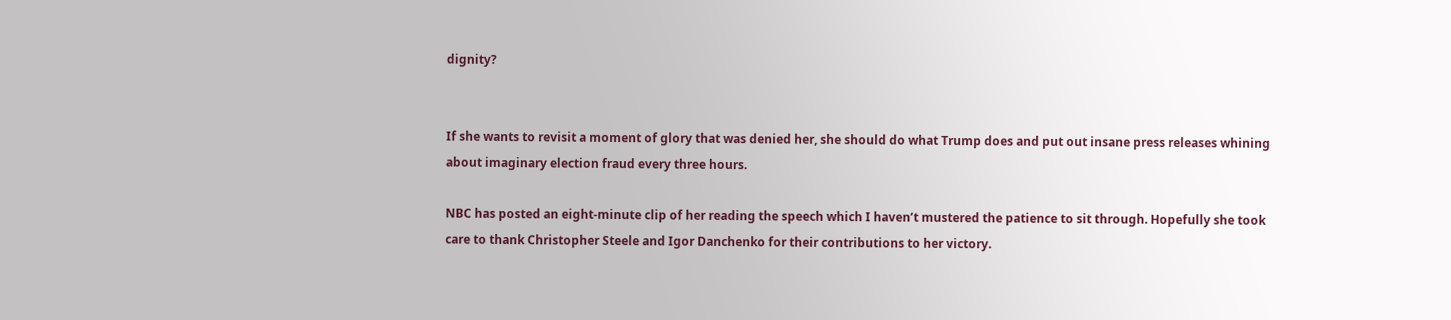dignity?


If she wants to revisit a moment of glory that was denied her, she should do what Trump does and put out insane press releases whining about imaginary election fraud every three hours.

NBC has posted an eight-minute clip of her reading the speech which I haven’t mustered the patience to sit through. Hopefully she took care to thank Christopher Steele and Igor Danchenko for their contributions to her victory.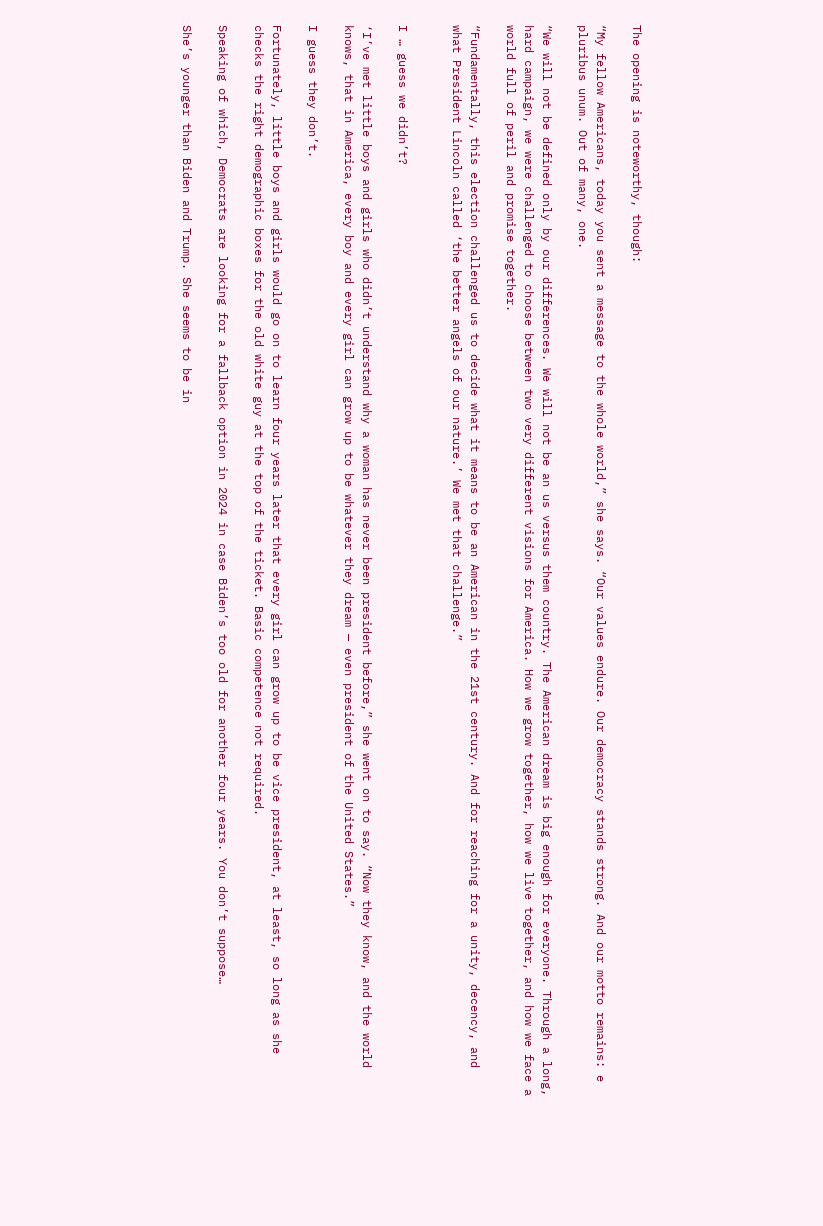The opening is noteworthy, though:

“My fellow Americans, today you sent a message to the whole world,” she says. “Our values endure. Our democracy stands strong. And our motto remains: e pluribus unum. Out of many, one.

“We will not be defined only by our differences. We will not be an us versus them country. The American dream is big enough for everyone. Through a long, hard campaign, we were challenged to choose between two very different visions for America. How we grow together, how we live together, and how we face a world full of peril and promise together.

“Fundamentally, this election challenged us to decide what it means to be an American in the 21st century. And for reaching for a unity, decency, and what President Lincoln called ‘the better angels of our nature.’ We met that challenge.”


I … guess we didn’t?

‘I’ve met little boys and girls who didn’t understand why a woman has never been president before,” she went on to say. “Now they know, and the world knows, that in America, every boy and every girl can grow up to be whatever they dream — even president of the United States.”

I guess they don’t.

Fortunately, little boys and girls would go on to learn four years later that every girl can grow up to be vice president, at least, so long as she checks the right demographic boxes for the old white guy at the top of the ticket. Basic competence not required.

Speaking of which, Democrats are looking for a fallback option in 2024 in case Biden’s too old for another four years. You don’t suppose…

She’s younger than Biden and Trump. She seems to be in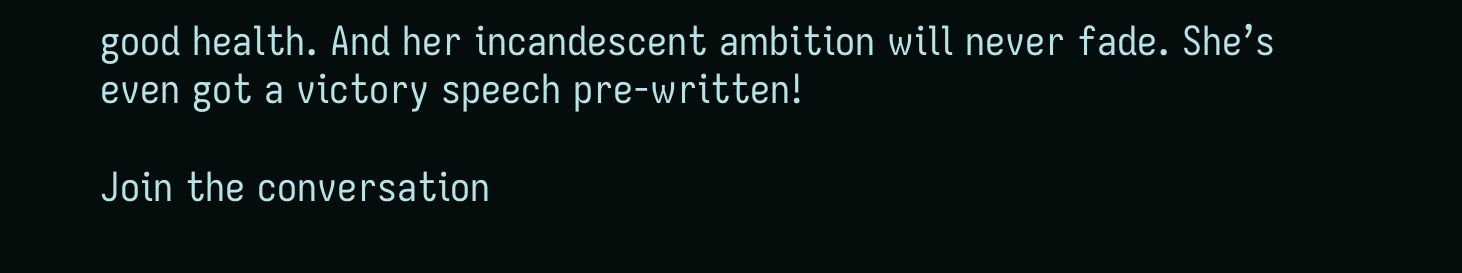good health. And her incandescent ambition will never fade. She’s even got a victory speech pre-written!

Join the conversation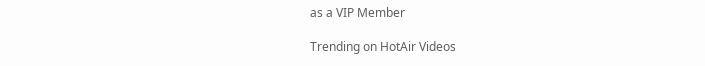as a VIP Member

Trending on HotAir Videos